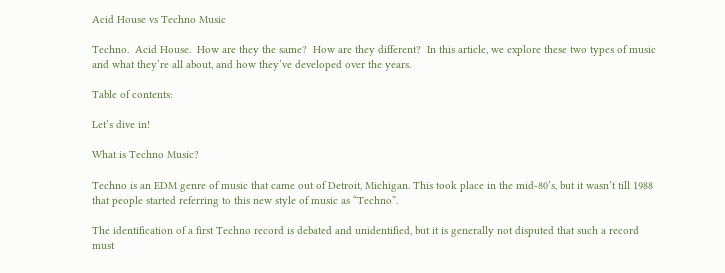Acid House vs Techno Music

Techno.  Acid House.  How are they the same?  How are they different?  In this article, we explore these two types of music and what they’re all about, and how they’ve developed over the years.

Table of contents:

Let’s dive in!

What is Techno Music?

Techno is an EDM genre of music that came out of Detroit, Michigan. This took place in the mid-80’s, but it wasn’t till 1988 that people started referring to this new style of music as “Techno”.

The identification of a first Techno record is debated and unidentified, but it is generally not disputed that such a record must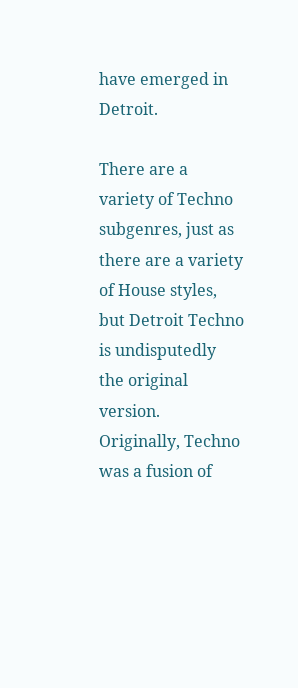have emerged in Detroit.

There are a variety of Techno subgenres, just as there are a variety of House styles, but Detroit Techno is undisputedly the original version. Originally, Techno was a fusion of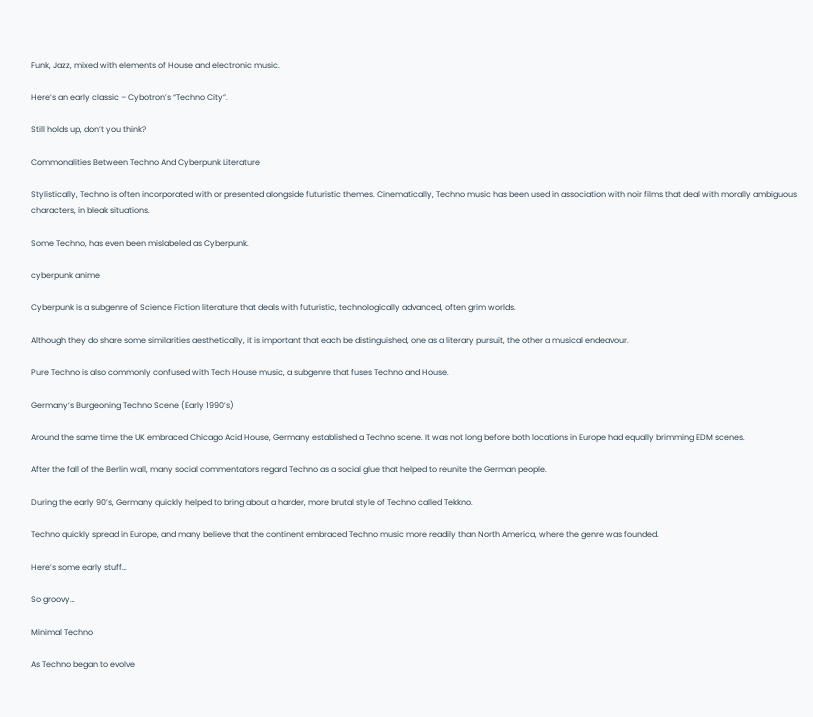Funk, Jazz, mixed with elements of House and electronic music.

Here’s an early classic – Cybotron’s “Techno City”.

Still holds up, don’t you think?

Commonalities Between Techno And Cyberpunk Literature

Stylistically, Techno is often incorporated with or presented alongside futuristic themes. Cinematically, Techno music has been used in association with noir films that deal with morally ambiguous characters, in bleak situations.

Some Techno, has even been mislabeled as Cyberpunk.

cyberpunk anime

Cyberpunk is a subgenre of Science Fiction literature that deals with futuristic, technologically advanced, often grim worlds.

Although they do share some similarities aesthetically, it is important that each be distinguished, one as a literary pursuit, the other a musical endeavour.

Pure Techno is also commonly confused with Tech House music, a subgenre that fuses Techno and House.

Germany’s Burgeoning Techno Scene (Early 1990’s)

Around the same time the UK embraced Chicago Acid House, Germany established a Techno scene. It was not long before both locations in Europe had equally brimming EDM scenes.

After the fall of the Berlin wall, many social commentators regard Techno as a social glue that helped to reunite the German people.

During the early 90’s, Germany quickly helped to bring about a harder, more brutal style of Techno called Tekkno.

Techno quickly spread in Europe, and many believe that the continent embraced Techno music more readily than North America, where the genre was founded.

Here’s some early stuff…

So groovy…

Minimal Techno

As Techno began to evolve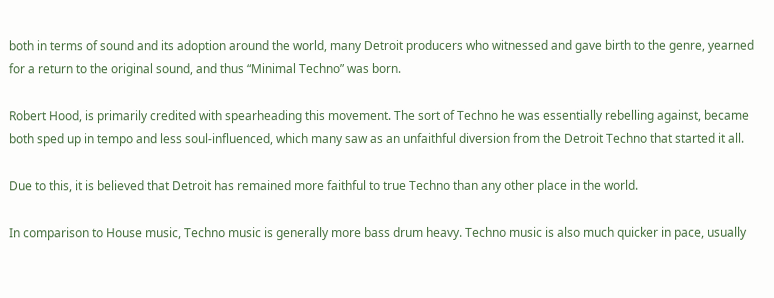both in terms of sound and its adoption around the world, many Detroit producers who witnessed and gave birth to the genre, yearned for a return to the original sound, and thus “Minimal Techno” was born.

Robert Hood, is primarily credited with spearheading this movement. The sort of Techno he was essentially rebelling against, became both sped up in tempo and less soul-influenced, which many saw as an unfaithful diversion from the Detroit Techno that started it all.

Due to this, it is believed that Detroit has remained more faithful to true Techno than any other place in the world.

In comparison to House music, Techno music is generally more bass drum heavy. Techno music is also much quicker in pace, usually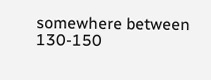somewhere between 130-150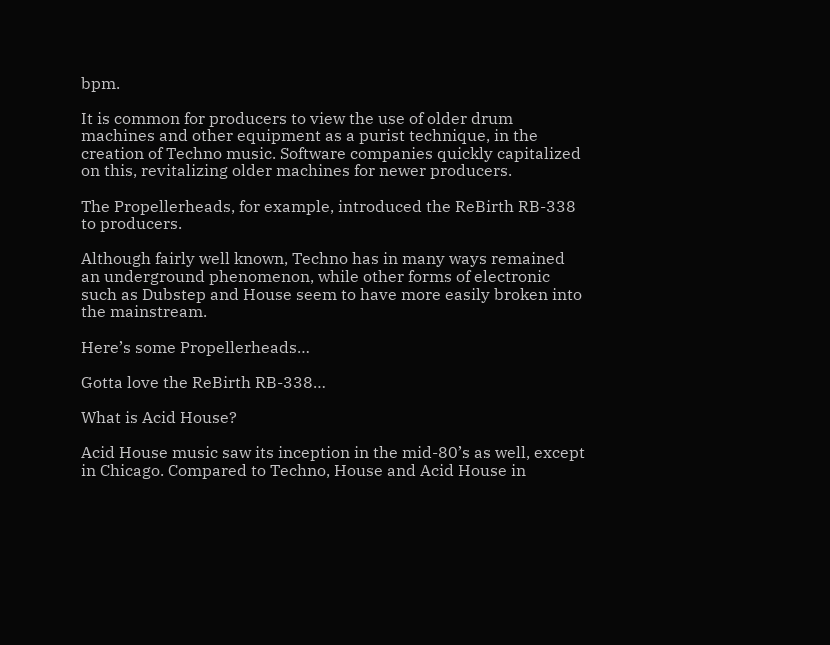bpm.

It is common for producers to view the use of older drum machines and other equipment as a purist technique, in the creation of Techno music. Software companies quickly capitalized on this, revitalizing older machines for newer producers.

The Propellerheads, for example, introduced the ReBirth RB-338 to producers.

Although fairly well known, Techno has in many ways remained an underground phenomenon, while other forms of electronic such as Dubstep and House seem to have more easily broken into the mainstream.

Here’s some Propellerheads…

Gotta love the ReBirth RB-338…

What is Acid House?

Acid House music saw its inception in the mid-80’s as well, except in Chicago. Compared to Techno, House and Acid House in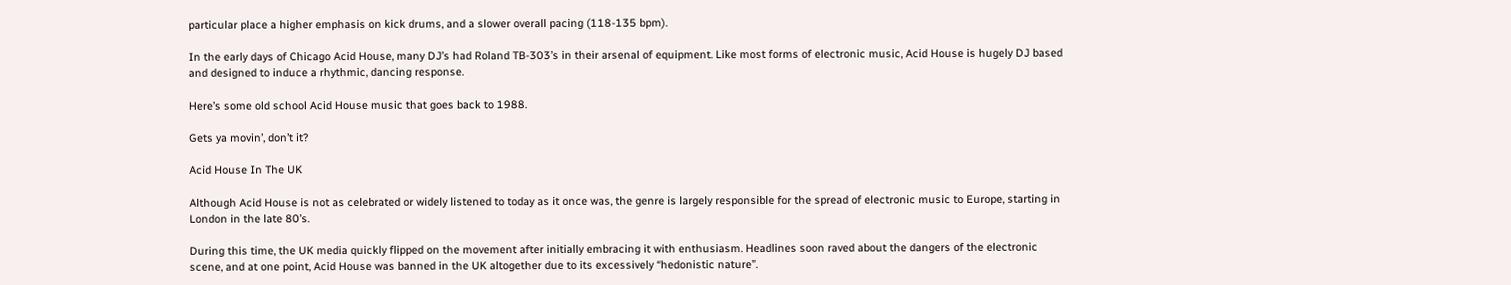particular place a higher emphasis on kick drums, and a slower overall pacing (118-135 bpm).

In the early days of Chicago Acid House, many DJ’s had Roland TB-303’s in their arsenal of equipment. Like most forms of electronic music, Acid House is hugely DJ based and designed to induce a rhythmic, dancing response.

Here’s some old school Acid House music that goes back to 1988.

Gets ya movin’, don’t it?

Acid House In The UK

Although Acid House is not as celebrated or widely listened to today as it once was, the genre is largely responsible for the spread of electronic music to Europe, starting in London in the late 80’s.

During this time, the UK media quickly flipped on the movement after initially embracing it with enthusiasm. Headlines soon raved about the dangers of the electronic scene, and at one point, Acid House was banned in the UK altogether due to its excessively “hedonistic nature”.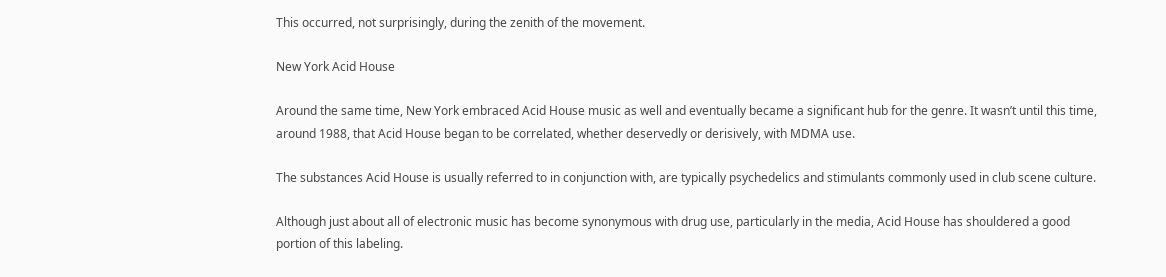This occurred, not surprisingly, during the zenith of the movement.

New York Acid House

Around the same time, New York embraced Acid House music as well and eventually became a significant hub for the genre. It wasn’t until this time, around 1988, that Acid House began to be correlated, whether deservedly or derisively, with MDMA use.

The substances Acid House is usually referred to in conjunction with, are typically psychedelics and stimulants commonly used in club scene culture.

Although just about all of electronic music has become synonymous with drug use, particularly in the media, Acid House has shouldered a good portion of this labeling.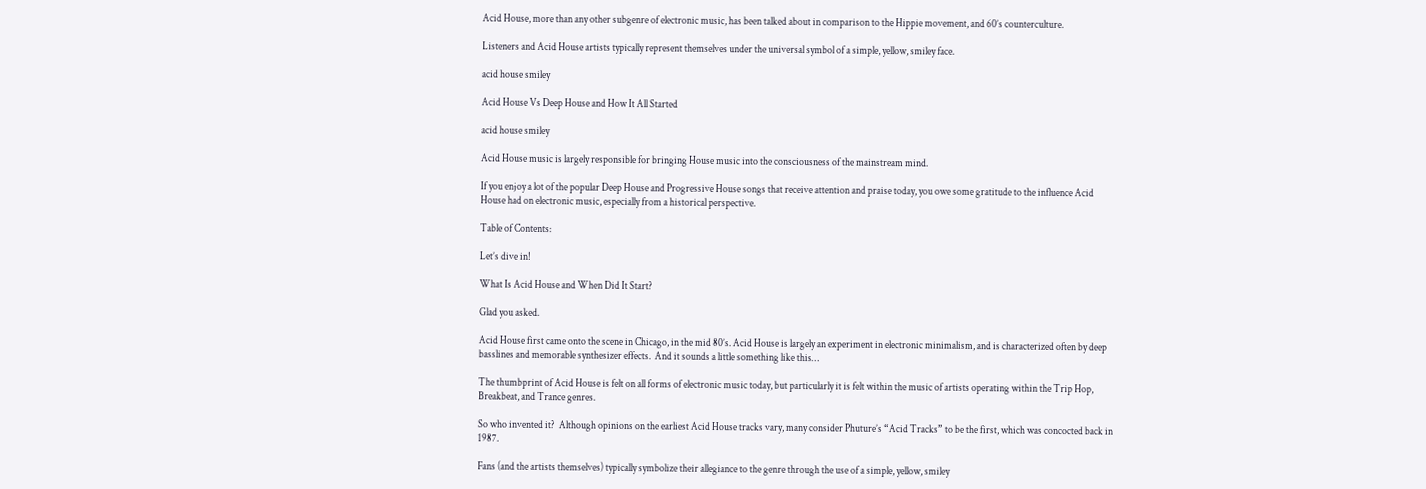Acid House, more than any other subgenre of electronic music, has been talked about in comparison to the Hippie movement, and 60’s counterculture.

Listeners and Acid House artists typically represent themselves under the universal symbol of a simple, yellow, smiley face.

acid house smiley

Acid House Vs Deep House and How It All Started

acid house smiley

Acid House music is largely responsible for bringing House music into the consciousness of the mainstream mind.

If you enjoy a lot of the popular Deep House and Progressive House songs that receive attention and praise today, you owe some gratitude to the influence Acid House had on electronic music, especially from a historical perspective.

Table of Contents:

Let’s dive in!

What Is Acid House and When Did It Start?

Glad you asked.

Acid House first came onto the scene in Chicago, in the mid 80’s. Acid House is largely an experiment in electronic minimalism, and is characterized often by deep basslines and memorable synthesizer effects.  And it sounds a little something like this…

The thumbprint of Acid House is felt on all forms of electronic music today, but particularly it is felt within the music of artists operating within the Trip Hop, Breakbeat, and Trance genres.

So who invented it?  Although opinions on the earliest Acid House tracks vary, many consider Phuture’s “Acid Tracks” to be the first, which was concocted back in 1987.

Fans (and the artists themselves) typically symbolize their allegiance to the genre through the use of a simple, yellow, smiley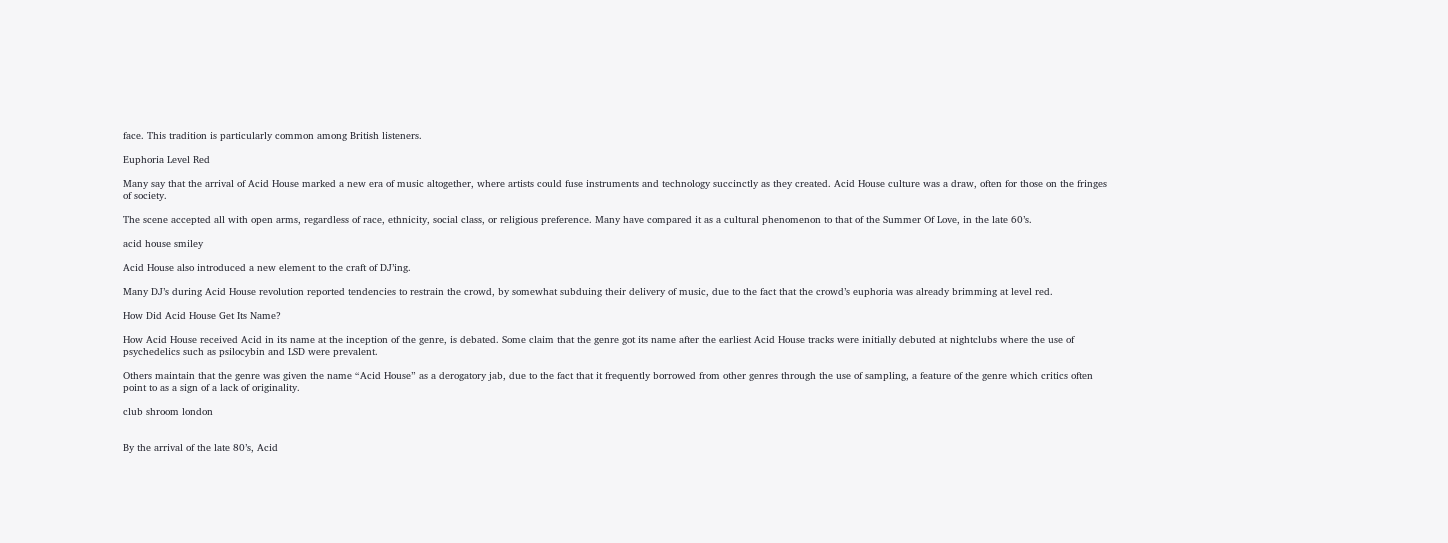face. This tradition is particularly common among British listeners.

Euphoria Level Red

Many say that the arrival of Acid House marked a new era of music altogether, where artists could fuse instruments and technology succinctly as they created. Acid House culture was a draw, often for those on the fringes of society.

The scene accepted all with open arms, regardless of race, ethnicity, social class, or religious preference. Many have compared it as a cultural phenomenon to that of the Summer Of Love, in the late 60’s.

acid house smiley

Acid House also introduced a new element to the craft of DJ’ing.

Many DJ’s during Acid House revolution reported tendencies to restrain the crowd, by somewhat subduing their delivery of music, due to the fact that the crowd’s euphoria was already brimming at level red.

How Did Acid House Get Its Name?

How Acid House received Acid in its name at the inception of the genre, is debated. Some claim that the genre got its name after the earliest Acid House tracks were initially debuted at nightclubs where the use of psychedelics such as psilocybin and LSD were prevalent.

Others maintain that the genre was given the name “Acid House” as a derogatory jab, due to the fact that it frequently borrowed from other genres through the use of sampling, a feature of the genre which critics often point to as a sign of a lack of originality.

club shroom london


By the arrival of the late 80’s, Acid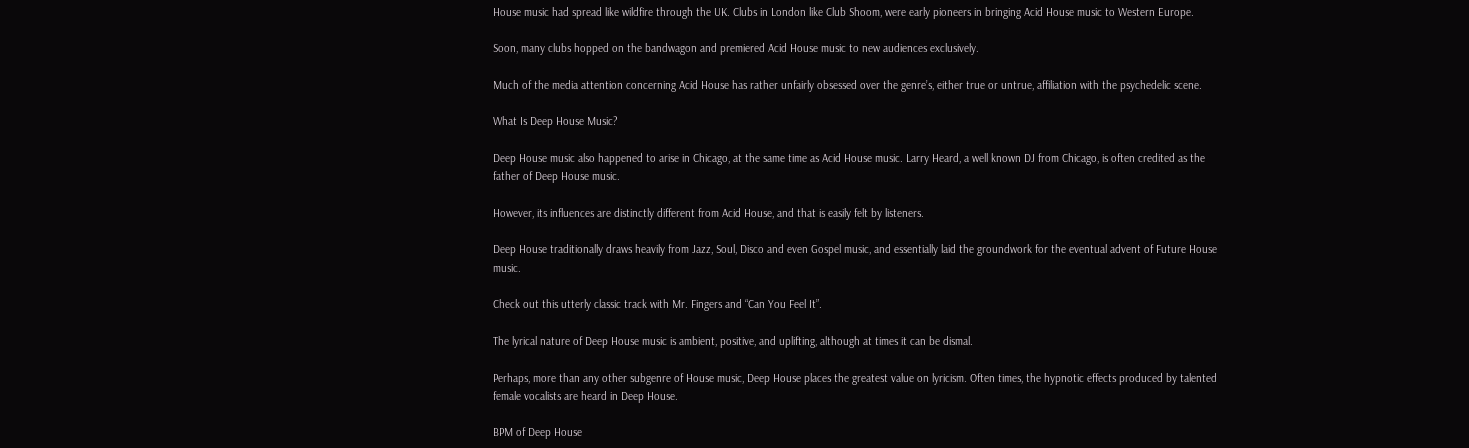House music had spread like wildfire through the UK. Clubs in London like Club Shoom, were early pioneers in bringing Acid House music to Western Europe.

Soon, many clubs hopped on the bandwagon and premiered Acid House music to new audiences exclusively.

Much of the media attention concerning Acid House has rather unfairly obsessed over the genre’s, either true or untrue, affiliation with the psychedelic scene.

What Is Deep House Music?

Deep House music also happened to arise in Chicago, at the same time as Acid House music. Larry Heard, a well known DJ from Chicago, is often credited as the father of Deep House music.

However, its influences are distinctly different from Acid House, and that is easily felt by listeners.

Deep House traditionally draws heavily from Jazz, Soul, Disco and even Gospel music, and essentially laid the groundwork for the eventual advent of Future House music.

Check out this utterly classic track with Mr. Fingers and “Can You Feel It”.

The lyrical nature of Deep House music is ambient, positive, and uplifting, although at times it can be dismal.

Perhaps, more than any other subgenre of House music, Deep House places the greatest value on lyricism. Often times, the hypnotic effects produced by talented female vocalists are heard in Deep House.

BPM of Deep House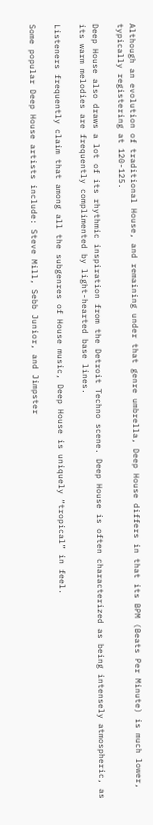Although an evolution of traditional House, and remaining under that genre umbrella, Deep House differs in that its BPM (Beats Per Minute) is much lower, typically registering at 120-125.

Deep House also draws a lot of its rhythmic inspiration from the Detroit Techno scene. Deep House is often characterized as being intensely atmospheric, as its warm melodies are frequently complimented by light-hearted base lines.

Listeners frequently claim that among all the subgenres of House music, Deep House is uniquely “tropical” in feel.

Some popular Deep House artists include: Steve Mill, Sebb Junior, and Jimpster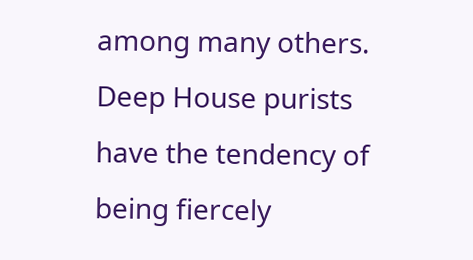among many others. Deep House purists have the tendency of being fiercely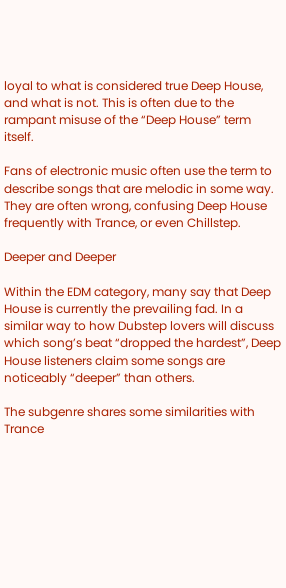loyal to what is considered true Deep House, and what is not. This is often due to the rampant misuse of the “Deep House” term itself.

Fans of electronic music often use the term to describe songs that are melodic in some way. They are often wrong, confusing Deep House frequently with Trance, or even Chillstep.

Deeper and Deeper

Within the EDM category, many say that Deep House is currently the prevailing fad. In a similar way to how Dubstep lovers will discuss which song’s beat “dropped the hardest”, Deep House listeners claim some songs are noticeably “deeper” than others.

The subgenre shares some similarities with Trance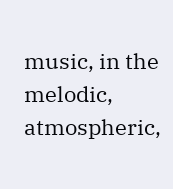music, in the melodic, atmospheric,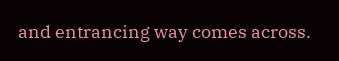and entrancing way comes across.